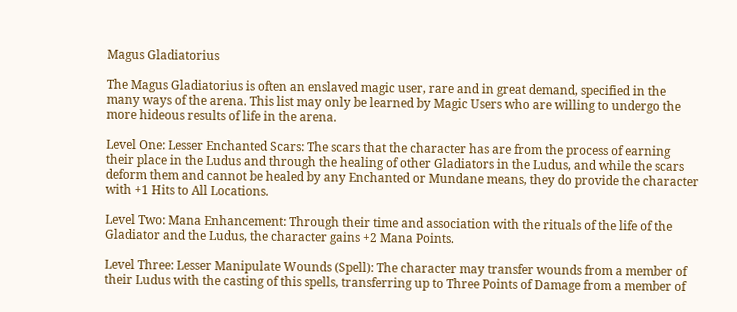Magus Gladiatorius

The Magus Gladiatorius is often an enslaved magic user, rare and in great demand, specified in the many ways of the arena. This list may only be learned by Magic Users who are willing to undergo the more hideous results of life in the arena.

Level One: Lesser Enchanted Scars: The scars that the character has are from the process of earning their place in the Ludus and through the healing of other Gladiators in the Ludus, and while the scars deform them and cannot be healed by any Enchanted or Mundane means, they do provide the character with +1 Hits to All Locations.

Level Two: Mana Enhancement: Through their time and association with the rituals of the life of the Gladiator and the Ludus, the character gains +2 Mana Points.

Level Three: Lesser Manipulate Wounds (Spell): The character may transfer wounds from a member of their Ludus with the casting of this spells, transferring up to Three Points of Damage from a member of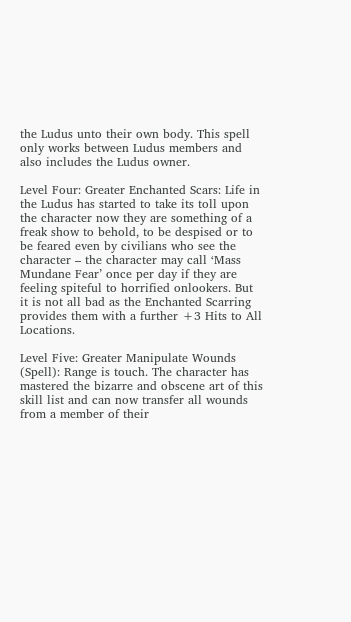the Ludus unto their own body. This spell only works between Ludus members and also includes the Ludus owner.

Level Four: Greater Enchanted Scars: Life in the Ludus has started to take its toll upon the character now they are something of a freak show to behold, to be despised or to be feared even by civilians who see the character – the character may call ‘Mass Mundane Fear’ once per day if they are feeling spiteful to horrified onlookers. But it is not all bad as the Enchanted Scarring provides them with a further +3 Hits to All Locations.

Level Five: Greater Manipulate Wounds (Spell): Range is touch. The character has mastered the bizarre and obscene art of this skill list and can now transfer all wounds from a member of their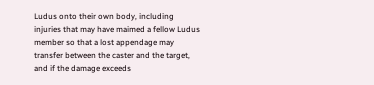Ludus onto their own body, including injuries that may have maimed a fellow Ludus member so that a lost appendage may transfer between the caster and the target, and if the damage exceeds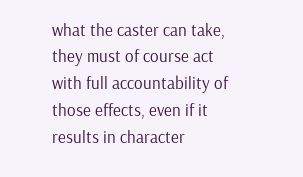what the caster can take, they must of course act with full accountability of those effects, even if it results in character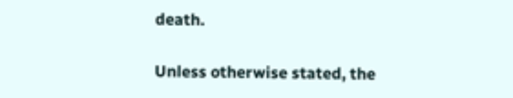death.

Unless otherwise stated, the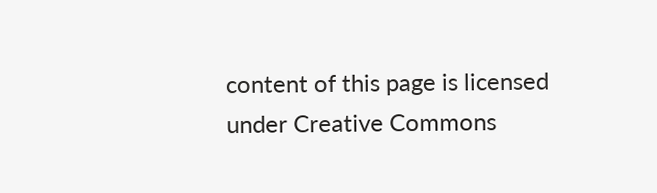content of this page is licensed under Creative Commons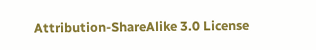Attribution-ShareAlike 3.0 License